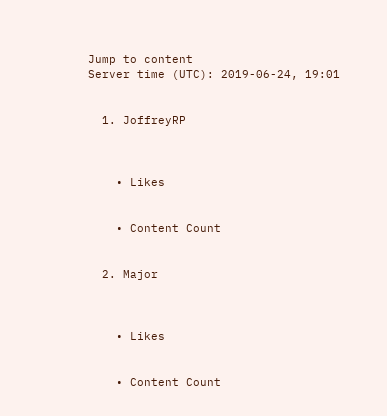Jump to content
Server time (UTC): 2019-06-24, 19:01


  1. JoffreyRP



    • Likes


    • Content Count


  2. Major



    • Likes


    • Content Count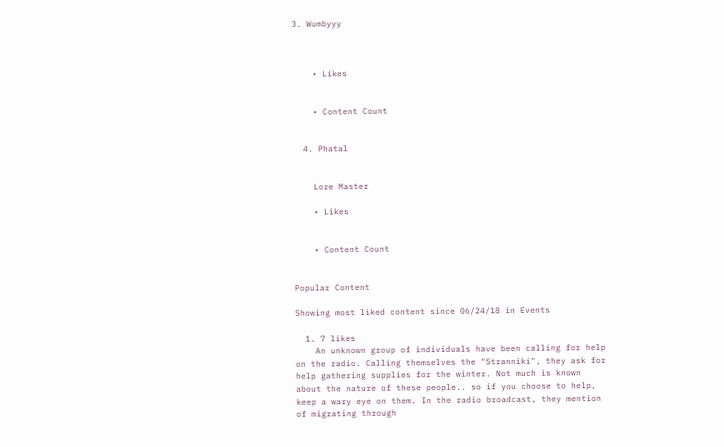3. Wumbyyy



    • Likes


    • Content Count


  4. Phatal


    Lore Master

    • Likes


    • Content Count


Popular Content

Showing most liked content since 06/24/18 in Events

  1. 7 likes
    An unknown group of individuals have been calling for help on the radio. Calling themselves the "Stranniki", they ask for help gathering supplies for the winter. Not much is known about the nature of these people.. so if you choose to help, keep a wary eye on them. In the radio broadcast, they mention of migrating through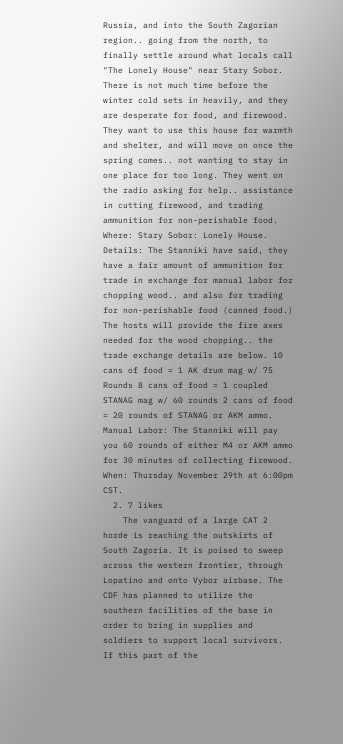Russia, and into the South Zagorian region.. going from the north, to finally settle around what locals call "The Lonely House" near Stary Sobor. There is not much time before the winter cold sets in heavily, and they are desperate for food, and firewood. They want to use this house for warmth and shelter, and will move on once the spring comes.. not wanting to stay in one place for too long. They went on the radio asking for help.. assistance in cutting firewood, and trading ammunition for non-perishable food. Where: Stary Sobor: Lonely House. Details: The Stanniki have said, they have a fair amount of ammunition for trade in exchange for manual labor for chopping wood.. and also for trading for non-perishable food (canned food.) The hosts will provide the fire axes needed for the wood chopping.. the trade exchange details are below. 10 cans of food = 1 AK drum mag w/ 75 Rounds 8 cans of food = 1 coupled STANAG mag w/ 60 rounds 2 cans of food = 20 rounds of STANAG or AKM ammo. Manual Labor: The Stanniki will pay you 60 rounds of either M4 or AKM ammo for 30 minutes of collecting firewood. When: Thursday November 29th at 6:00pm CST.
  2. 7 likes
    The vanguard of a large CAT 2 horde is reaching the outskirts of South Zagoria. It is poised to sweep across the western frontier, through Lopatino and onto Vybor airbase. The CDF has planned to utilize the southern facilities of the base in order to bring in supplies and soldiers to support local survivors. If this part of the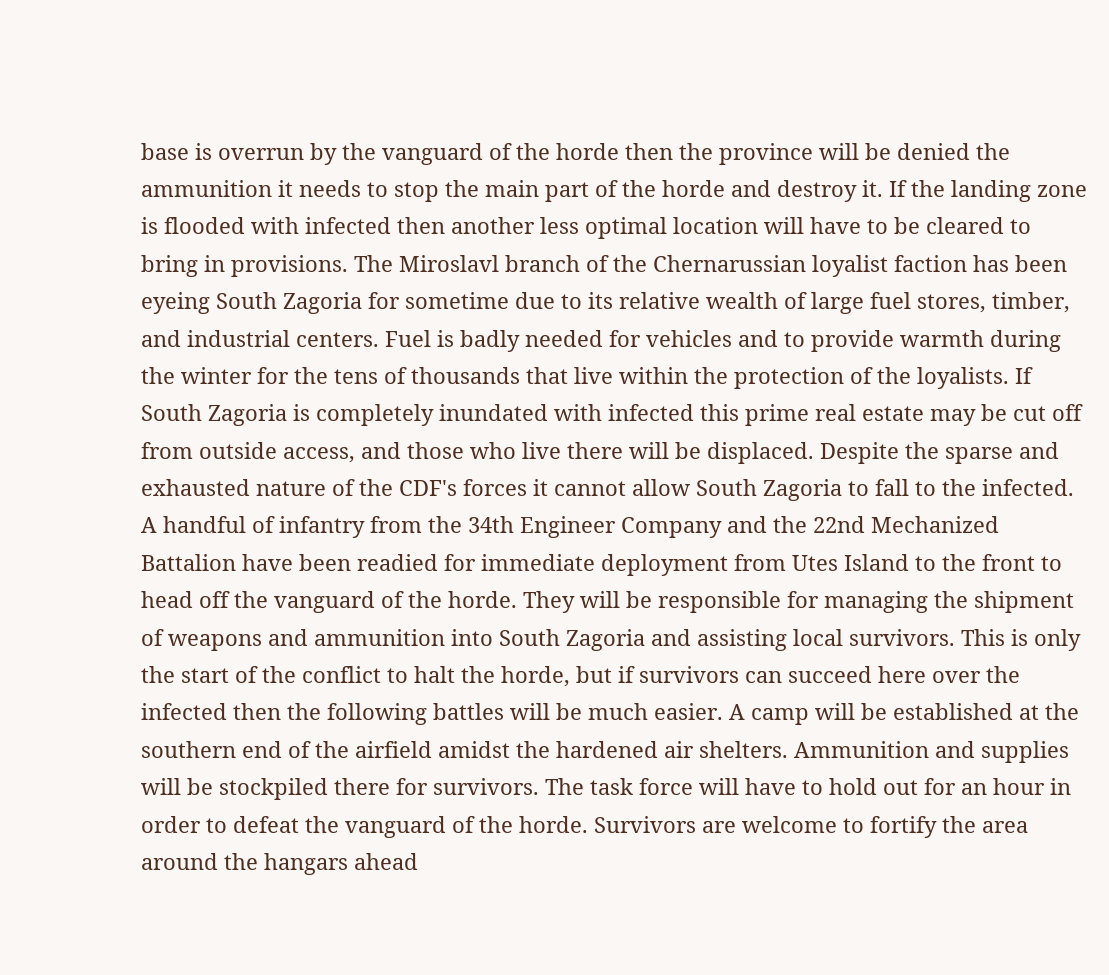base is overrun by the vanguard of the horde then the province will be denied the ammunition it needs to stop the main part of the horde and destroy it. If the landing zone is flooded with infected then another less optimal location will have to be cleared to bring in provisions. The Miroslavl branch of the Chernarussian loyalist faction has been eyeing South Zagoria for sometime due to its relative wealth of large fuel stores, timber, and industrial centers. Fuel is badly needed for vehicles and to provide warmth during the winter for the tens of thousands that live within the protection of the loyalists. If South Zagoria is completely inundated with infected this prime real estate may be cut off from outside access, and those who live there will be displaced. Despite the sparse and exhausted nature of the CDF's forces it cannot allow South Zagoria to fall to the infected. A handful of infantry from the 34th Engineer Company and the 22nd Mechanized Battalion have been readied for immediate deployment from Utes Island to the front to head off the vanguard of the horde. They will be responsible for managing the shipment of weapons and ammunition into South Zagoria and assisting local survivors. This is only the start of the conflict to halt the horde, but if survivors can succeed here over the infected then the following battles will be much easier. A camp will be established at the southern end of the airfield amidst the hardened air shelters. Ammunition and supplies will be stockpiled there for survivors. The task force will have to hold out for an hour in order to defeat the vanguard of the horde. Survivors are welcome to fortify the area around the hangars ahead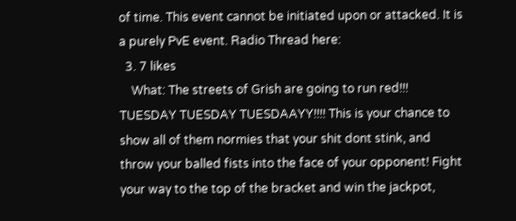of time. This event cannot be initiated upon or attacked. It is a purely PvE event. Radio Thread here:
  3. 7 likes
    What: The streets of Grish are going to run red!!! TUESDAY TUESDAY TUESDAAYY!!!! This is your chance to show all of them normies that your shit dont stink, and throw your balled fists into the face of your opponent! Fight your way to the top of the bracket and win the jackpot,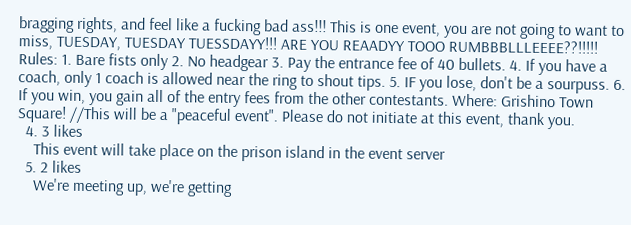bragging rights, and feel like a fucking bad ass!!! This is one event, you are not going to want to miss, TUESDAY, TUESDAY TUESSDAYY!!! ARE YOU REAADYY TOOO RUMBBBLLLEEEE??!!!!! Rules: 1. Bare fists only 2. No headgear 3. Pay the entrance fee of 40 bullets. 4. If you have a coach, only 1 coach is allowed near the ring to shout tips. 5. IF you lose, don't be a sourpuss. 6. If you win, you gain all of the entry fees from the other contestants. Where: Grishino Town Square! //This will be a "peaceful event". Please do not initiate at this event, thank you.
  4. 3 likes
    This event will take place on the prison island in the event server
  5. 2 likes
    We're meeting up, we're getting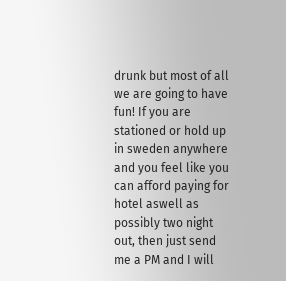drunk but most of all we are going to have fun! If you are stationed or hold up in sweden anywhere and you feel like you can afford paying for hotel aswell as possibly two night out, then just send me a PM and I will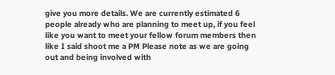give you more details. We are currently estimated 6 people already who are planning to meet up, if you feel like you want to meet your fellow forum members then like I said shoot me a PM Please note as we are going out and being involved with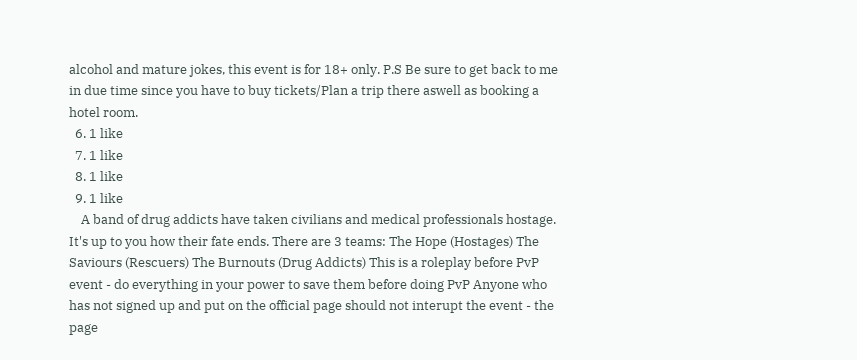alcohol and mature jokes, this event is for 18+ only. P.S Be sure to get back to me in due time since you have to buy tickets/Plan a trip there aswell as booking a hotel room.
  6. 1 like
  7. 1 like
  8. 1 like
  9. 1 like
    A band of drug addicts have taken civilians and medical professionals hostage. It's up to you how their fate ends. There are 3 teams: The Hope (Hostages) The Saviours (Rescuers) The Burnouts (Drug Addicts) This is a roleplay before PvP event - do everything in your power to save them before doing PvP Anyone who has not signed up and put on the official page should not interupt the event - the page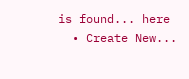is found... here
  • Create New...